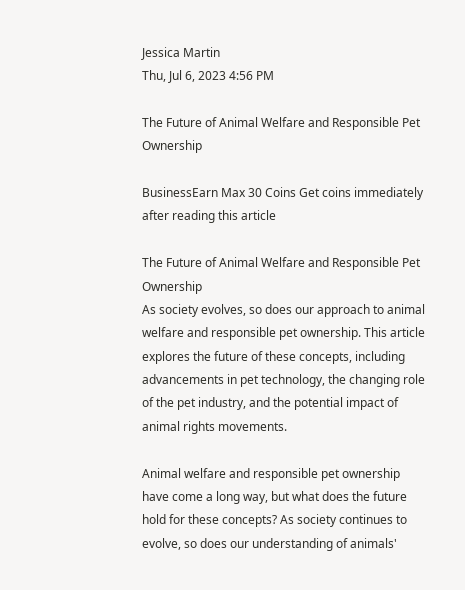Jessica Martin
Thu, Jul 6, 2023 4:56 PM

The Future of Animal Welfare and Responsible Pet Ownership

BusinessEarn Max 30 Coins Get coins immediately after reading this article

The Future of Animal Welfare and Responsible Pet Ownership
As society evolves, so does our approach to animal welfare and responsible pet ownership. This article explores the future of these concepts, including advancements in pet technology, the changing role of the pet industry, and the potential impact of animal rights movements.

Animal welfare and responsible pet ownership have come a long way, but what does the future hold for these concepts? As society continues to evolve, so does our understanding of animals'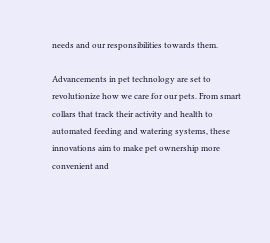needs and our responsibilities towards them.

Advancements in pet technology are set to revolutionize how we care for our pets. From smart collars that track their activity and health to automated feeding and watering systems, these innovations aim to make pet ownership more convenient and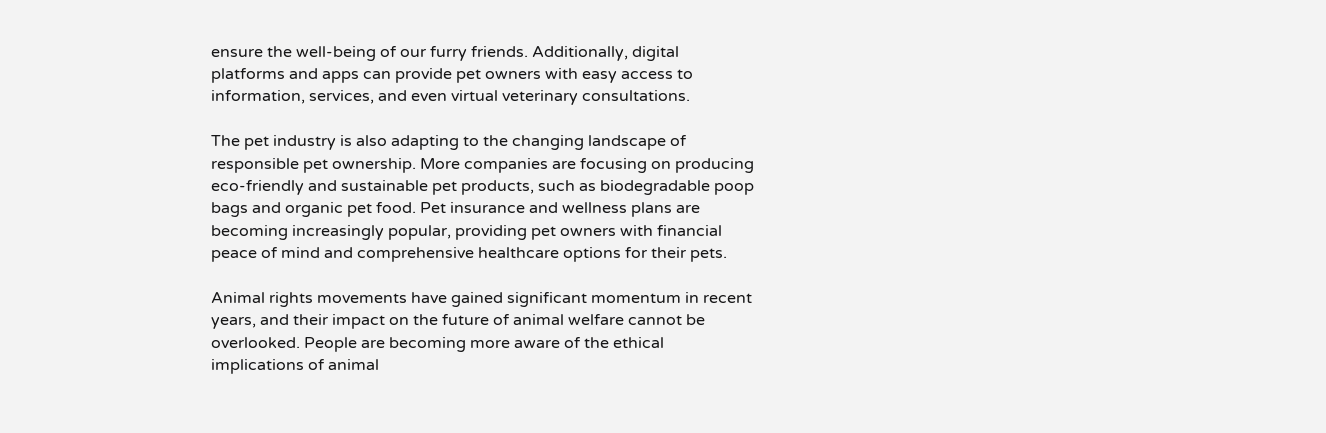ensure the well-being of our furry friends. Additionally, digital platforms and apps can provide pet owners with easy access to information, services, and even virtual veterinary consultations.

The pet industry is also adapting to the changing landscape of responsible pet ownership. More companies are focusing on producing eco-friendly and sustainable pet products, such as biodegradable poop bags and organic pet food. Pet insurance and wellness plans are becoming increasingly popular, providing pet owners with financial peace of mind and comprehensive healthcare options for their pets.

Animal rights movements have gained significant momentum in recent years, and their impact on the future of animal welfare cannot be overlooked. People are becoming more aware of the ethical implications of animal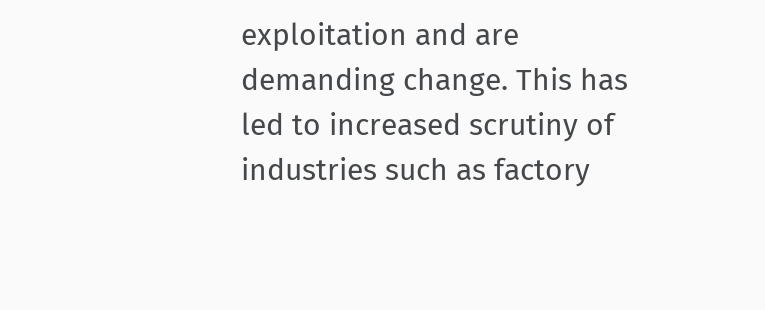exploitation and are demanding change. This has led to increased scrutiny of industries such as factory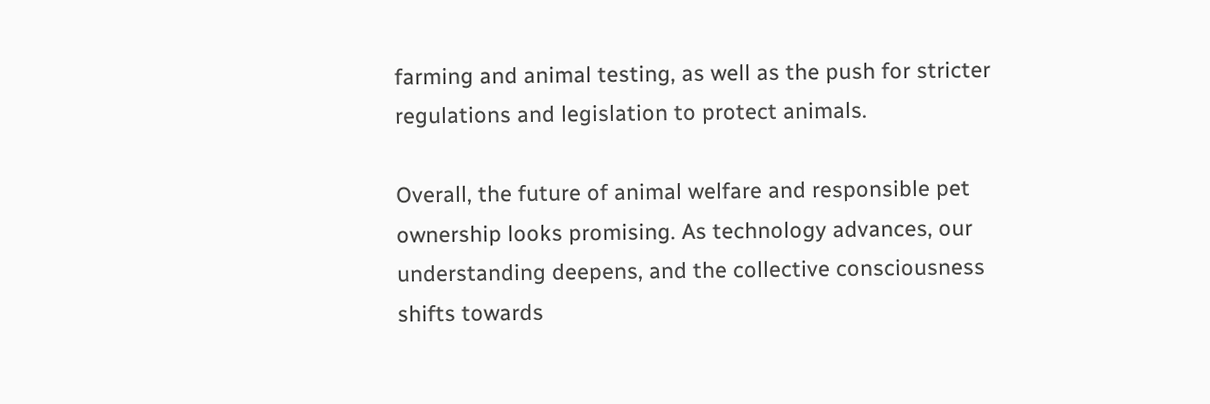farming and animal testing, as well as the push for stricter regulations and legislation to protect animals.

Overall, the future of animal welfare and responsible pet ownership looks promising. As technology advances, our understanding deepens, and the collective consciousness shifts towards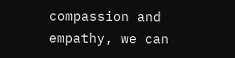compassion and empathy, we can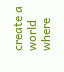create a world where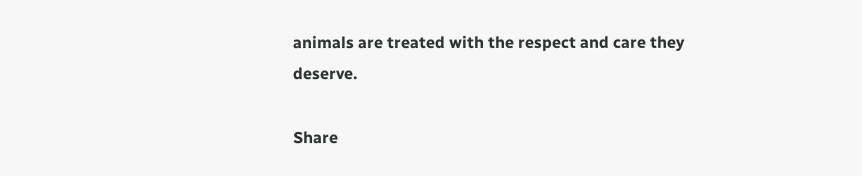animals are treated with the respect and care they deserve.

Share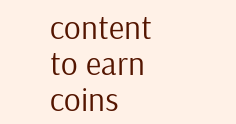content to earn coins